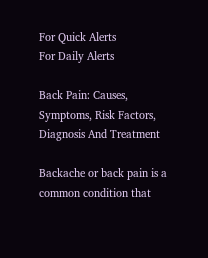For Quick Alerts
For Daily Alerts

Back Pain: Causes, Symptoms, Risk Factors, Diagnosis And Treatment

Backache or back pain is a common condition that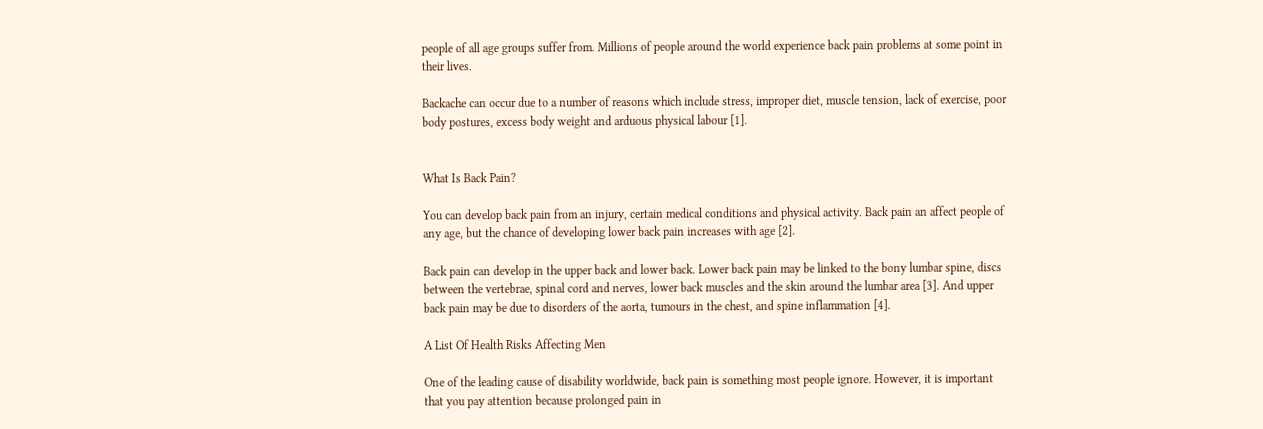people of all age groups suffer from. Millions of people around the world experience back pain problems at some point in their lives.

Backache can occur due to a number of reasons which include stress, improper diet, muscle tension, lack of exercise, poor body postures, excess body weight and arduous physical labour [1].


What Is Back Pain?

You can develop back pain from an injury, certain medical conditions and physical activity. Back pain an affect people of any age, but the chance of developing lower back pain increases with age [2].

Back pain can develop in the upper back and lower back. Lower back pain may be linked to the bony lumbar spine, discs between the vertebrae, spinal cord and nerves, lower back muscles and the skin around the lumbar area [3]. And upper back pain may be due to disorders of the aorta, tumours in the chest, and spine inflammation [4].

A List Of Health Risks Affecting Men

One of the leading cause of disability worldwide, back pain is something most people ignore. However, it is important that you pay attention because prolonged pain in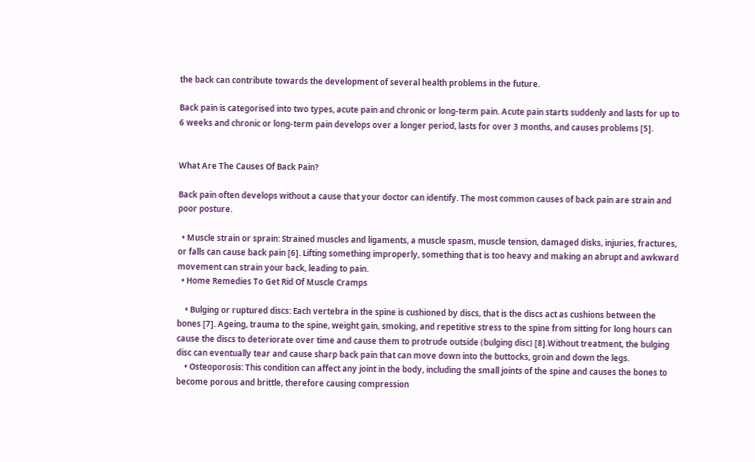the back can contribute towards the development of several health problems in the future.

Back pain is categorised into two types, acute pain and chronic or long-term pain. Acute pain starts suddenly and lasts for up to 6 weeks and chronic or long-term pain develops over a longer period, lasts for over 3 months, and causes problems [5].


What Are The Causes Of Back Pain?

Back pain often develops without a cause that your doctor can identify. The most common causes of back pain are strain and poor posture.

  • Muscle strain or sprain: Strained muscles and ligaments, a muscle spasm, muscle tension, damaged disks, injuries, fractures, or falls can cause back pain [6]. Lifting something improperly, something that is too heavy and making an abrupt and awkward movement can strain your back, leading to pain.
  • Home Remedies To Get Rid Of Muscle Cramps

    • Bulging or ruptured discs: Each vertebra in the spine is cushioned by discs, that is the discs act as cushions between the bones [7]. Ageing, trauma to the spine, weight gain, smoking, and repetitive stress to the spine from sitting for long hours can cause the discs to deteriorate over time and cause them to protrude outside (bulging disc) [8].Without treatment, the bulging disc can eventually tear and cause sharp back pain that can move down into the buttocks, groin and down the legs.
    • Osteoporosis: This condition can affect any joint in the body, including the small joints of the spine and causes the bones to become porous and brittle, therefore causing compression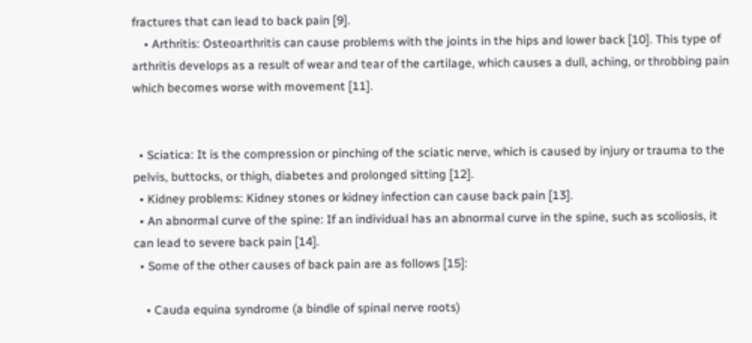fractures that can lead to back pain [9].
    • Arthritis: Osteoarthritis can cause problems with the joints in the hips and lower back [10]. This type of arthritis develops as a result of wear and tear of the cartilage, which causes a dull, aching, or throbbing pain which becomes worse with movement [11].


  • Sciatica: It is the compression or pinching of the sciatic nerve, which is caused by injury or trauma to the pelvis, buttocks, or thigh, diabetes and prolonged sitting [12].
  • Kidney problems: Kidney stones or kidney infection can cause back pain [13].
  • An abnormal curve of the spine: If an individual has an abnormal curve in the spine, such as scoliosis, it can lead to severe back pain [14].
  • Some of the other causes of back pain are as follows [15]:

    • Cauda equina syndrome (a bindle of spinal nerve roots)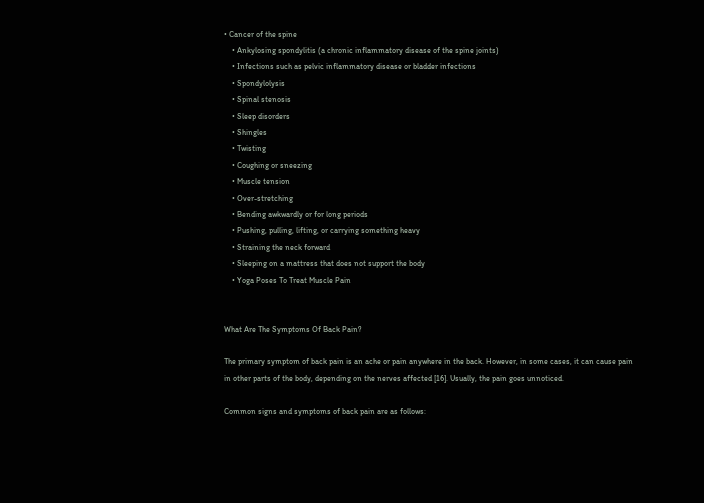• Cancer of the spine
    • Ankylosing spondylitis (a chronic inflammatory disease of the spine joints)
    • Infections such as pelvic inflammatory disease or bladder infections
    • Spondylolysis
    • Spinal stenosis
    • Sleep disorders
    • Shingles
    • Twisting
    • Coughing or sneezing
    • Muscle tension
    • Over-stretching
    • Bending awkwardly or for long periods
    • Pushing, pulling, lifting, or carrying something heavy
    • Straining the neck forward
    • Sleeping on a mattress that does not support the body
    • Yoga Poses To Treat Muscle Pain


What Are The Symptoms Of Back Pain?

The primary symptom of back pain is an ache or pain anywhere in the back. However, in some cases, it can cause pain in other parts of the body, depending on the nerves affected [16]. Usually, the pain goes unnoticed.

Common signs and symptoms of back pain are as follows: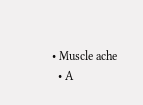• Muscle ache
  • A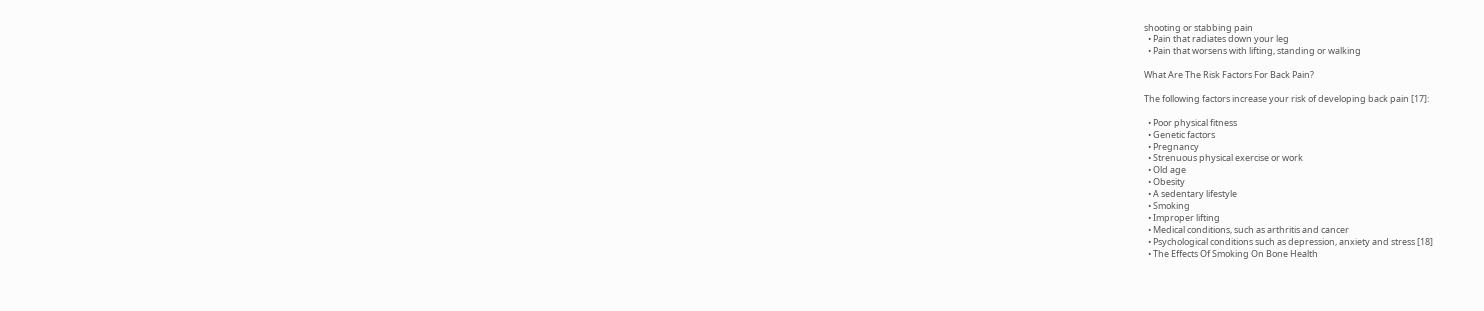shooting or stabbing pain
  • Pain that radiates down your leg
  • Pain that worsens with lifting, standing or walking

What Are The Risk Factors For Back Pain?

The following factors increase your risk of developing back pain [17]:

  • Poor physical fitness
  • Genetic factors
  • Pregnancy
  • Strenuous physical exercise or work
  • Old age
  • Obesity
  • A sedentary lifestyle
  • Smoking
  • Improper lifting
  • Medical conditions, such as arthritis and cancer
  • Psychological conditions such as depression, anxiety and stress [18]
  • The Effects Of Smoking On Bone Health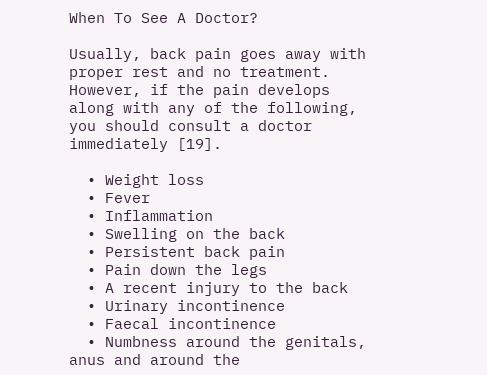When To See A Doctor?

Usually, back pain goes away with proper rest and no treatment. However, if the pain develops along with any of the following, you should consult a doctor immediately [19].

  • Weight loss
  • Fever
  • Inflammation
  • Swelling on the back
  • Persistent back pain
  • Pain down the legs
  • A recent injury to the back
  • Urinary incontinence
  • Faecal incontinence
  • Numbness around the genitals, anus and around the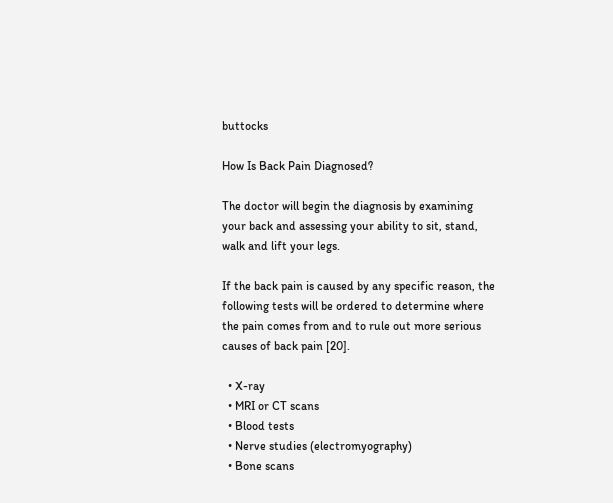buttocks

How Is Back Pain Diagnosed?

The doctor will begin the diagnosis by examining your back and assessing your ability to sit, stand, walk and lift your legs.

If the back pain is caused by any specific reason, the following tests will be ordered to determine where the pain comes from and to rule out more serious causes of back pain [20].

  • X-ray
  • MRI or CT scans
  • Blood tests
  • Nerve studies (electromyography)
  • Bone scans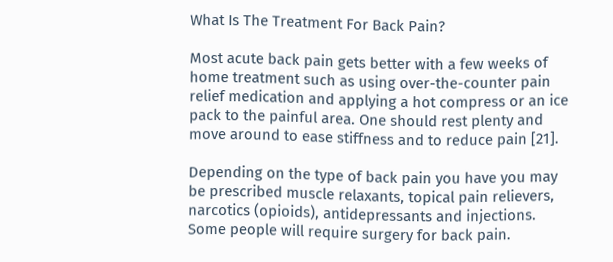What Is The Treatment For Back Pain?

Most acute back pain gets better with a few weeks of home treatment such as using over-the-counter pain relief medication and applying a hot compress or an ice pack to the painful area. One should rest plenty and move around to ease stiffness and to reduce pain [21].

Depending on the type of back pain you have you may be prescribed muscle relaxants, topical pain relievers, narcotics (opioids), antidepressants and injections. Some people will require surgery for back pain.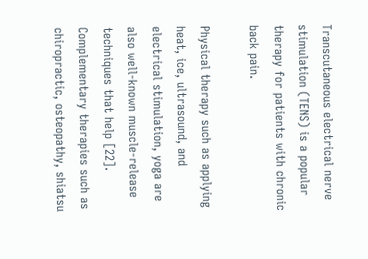Transcutaneous electrical nerve stimulation (TENS) is a popular therapy for patients with chronic back pain.

Physical therapy such as applying heat, ice, ultrasound, and electrical stimulation, yoga are also well-known muscle-release techniques that help [22]. Complementary therapies such as chiropractic, osteopathy, shiatsu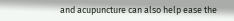and acupuncture can also help ease the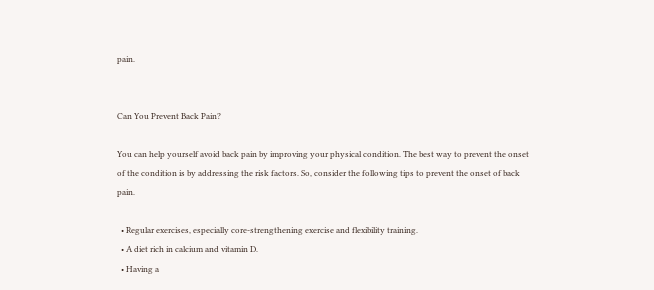pain.


Can You Prevent Back Pain?

You can help yourself avoid back pain by improving your physical condition. The best way to prevent the onset of the condition is by addressing the risk factors. So, consider the following tips to prevent the onset of back pain.

  • Regular exercises, especially core-strengthening exercise and flexibility training.
  • A diet rich in calcium and vitamin D.
  • Having a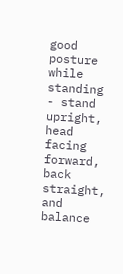good posture while standing - stand upright, head facing forward, back straight, and balance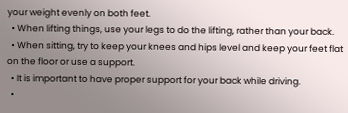your weight evenly on both feet.
  • When lifting things, use your legs to do the lifting, rather than your back.
  • When sitting, try to keep your knees and hips level and keep your feet flat on the floor or use a support.
  • It is important to have proper support for your back while driving.
  •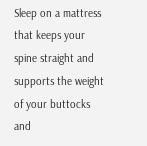Sleep on a mattress that keeps your spine straight and supports the weight of your buttocks and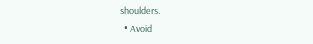shoulders.
  • Avoid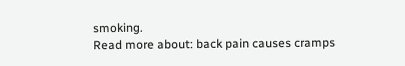smoking.
Read more about: back pain causes cramps